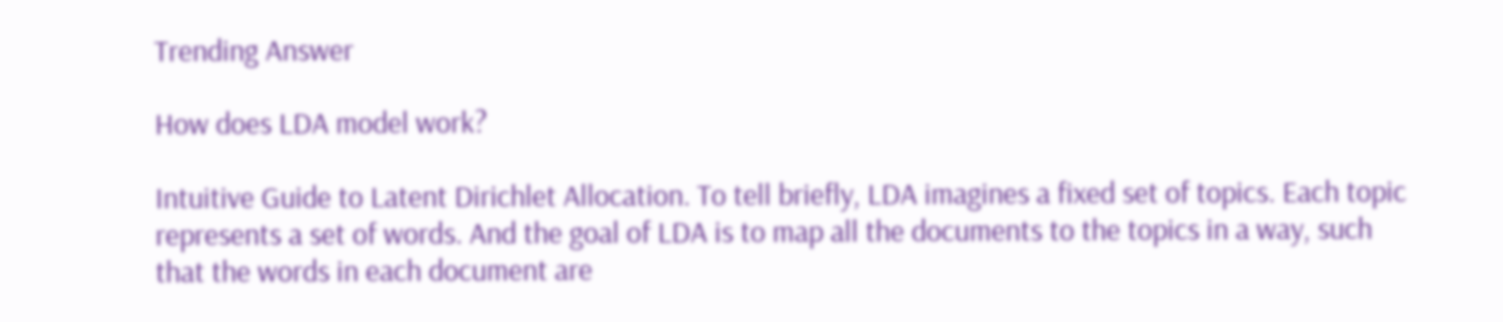Trending Answer

How does LDA model work?

Intuitive Guide to Latent Dirichlet Allocation. To tell briefly, LDA imagines a fixed set of topics. Each topic represents a set of words. And the goal of LDA is to map all the documents to the topics in a way, such that the words in each document are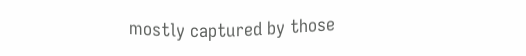mostly captured by those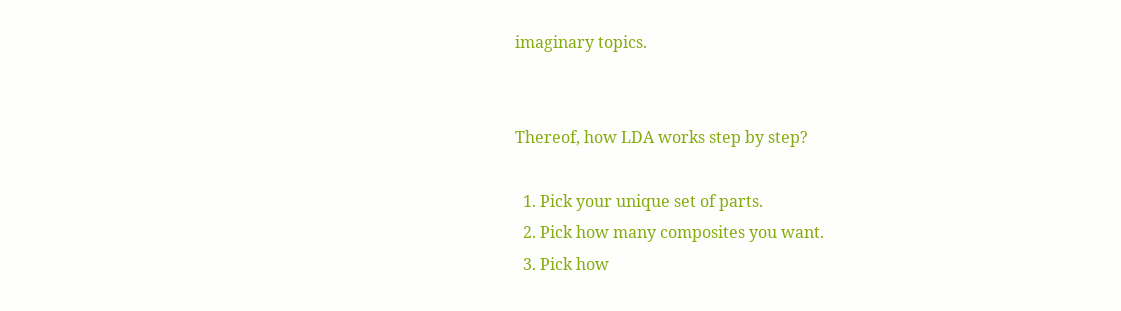imaginary topics.


Thereof, how LDA works step by step?

  1. Pick your unique set of parts.
  2. Pick how many composites you want.
  3. Pick how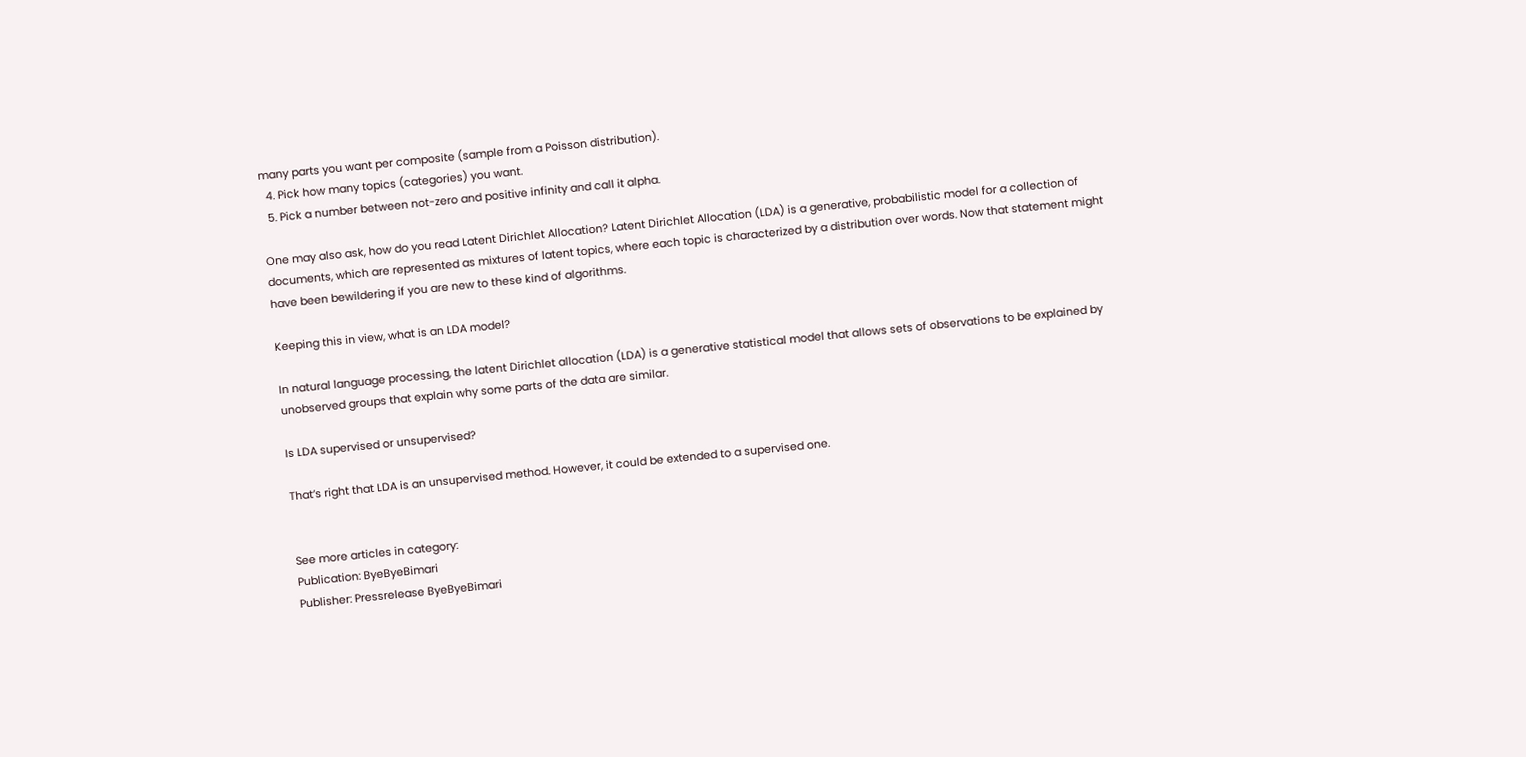many parts you want per composite (sample from a Poisson distribution).
  4. Pick how many topics (categories) you want.
  5. Pick a number between not-zero and positive infinity and call it alpha.

One may also ask, how do you read Latent Dirichlet Allocation? Latent Dirichlet Allocation (LDA) is a generative, probabilistic model for a collection of documents, which are represented as mixtures of latent topics, where each topic is characterized by a distribution over words. Now that statement might have been bewildering if you are new to these kind of algorithms.

Keeping this in view, what is an LDA model?

In natural language processing, the latent Dirichlet allocation (LDA) is a generative statistical model that allows sets of observations to be explained by unobserved groups that explain why some parts of the data are similar.

Is LDA supervised or unsupervised?

That’s right that LDA is an unsupervised method. However, it could be extended to a supervised one.


See more articles in category:
Publication: ByeByeBimari
Publisher: Pressrelease ByeByeBimari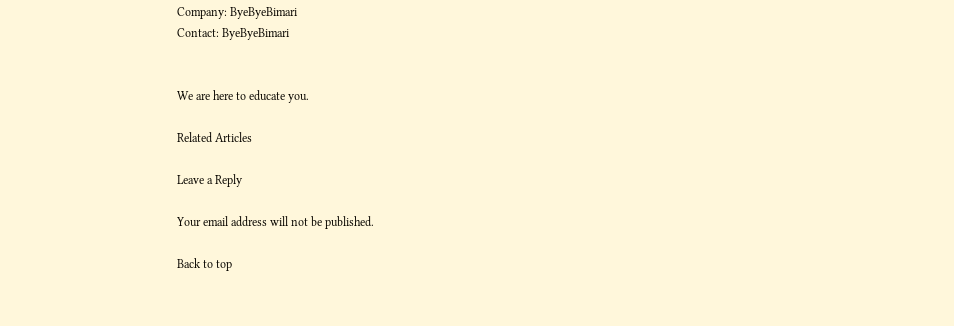Company: ByeByeBimari
Contact: ByeByeBimari


We are here to educate you.

Related Articles

Leave a Reply

Your email address will not be published.

Back to top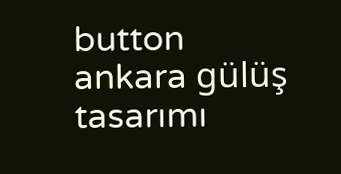button
ankara gülüş tasarımı